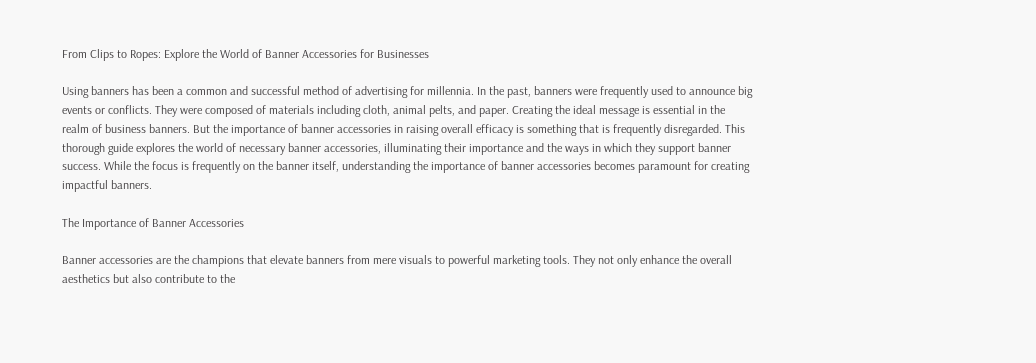From Clips to Ropes: Explore the World of Banner Accessories for Businesses

Using banners has been a common and successful method of advertising for millennia. In the past, banners were frequently used to announce big events or conflicts. They were composed of materials including cloth, animal pelts, and paper. Creating the ideal message is essential in the realm of business banners. But the importance of banner accessories in raising overall efficacy is something that is frequently disregarded. This thorough guide explores the world of necessary banner accessories, illuminating their importance and the ways in which they support banner success. While the focus is frequently on the banner itself, understanding the importance of banner accessories becomes paramount for creating impactful banners.

The Importance of Banner Accessories

Banner accessories are the champions that elevate banners from mere visuals to powerful marketing tools. They not only enhance the overall aesthetics but also contribute to the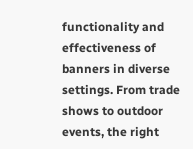functionality and effectiveness of banners in diverse settings. From trade shows to outdoor events, the right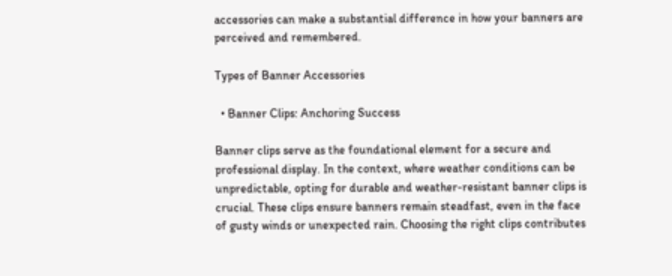accessories can make a substantial difference in how your banners are perceived and remembered.

Types of Banner Accessories

  • Banner Clips: Anchoring Success

Banner clips serve as the foundational element for a secure and professional display. In the context, where weather conditions can be unpredictable, opting for durable and weather-resistant banner clips is crucial. These clips ensure banners remain steadfast, even in the face of gusty winds or unexpected rain. Choosing the right clips contributes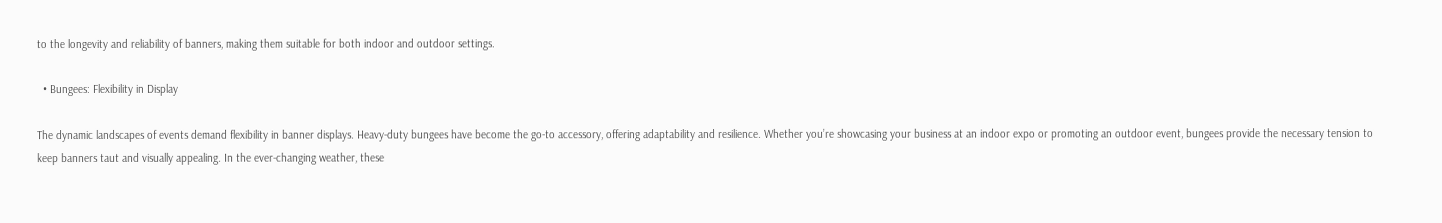to the longevity and reliability of banners, making them suitable for both indoor and outdoor settings.

  • Bungees: Flexibility in Display

The dynamic landscapes of events demand flexibility in banner displays. Heavy-duty bungees have become the go-to accessory, offering adaptability and resilience. Whether you’re showcasing your business at an indoor expo or promoting an outdoor event, bungees provide the necessary tension to keep banners taut and visually appealing. In the ever-changing weather, these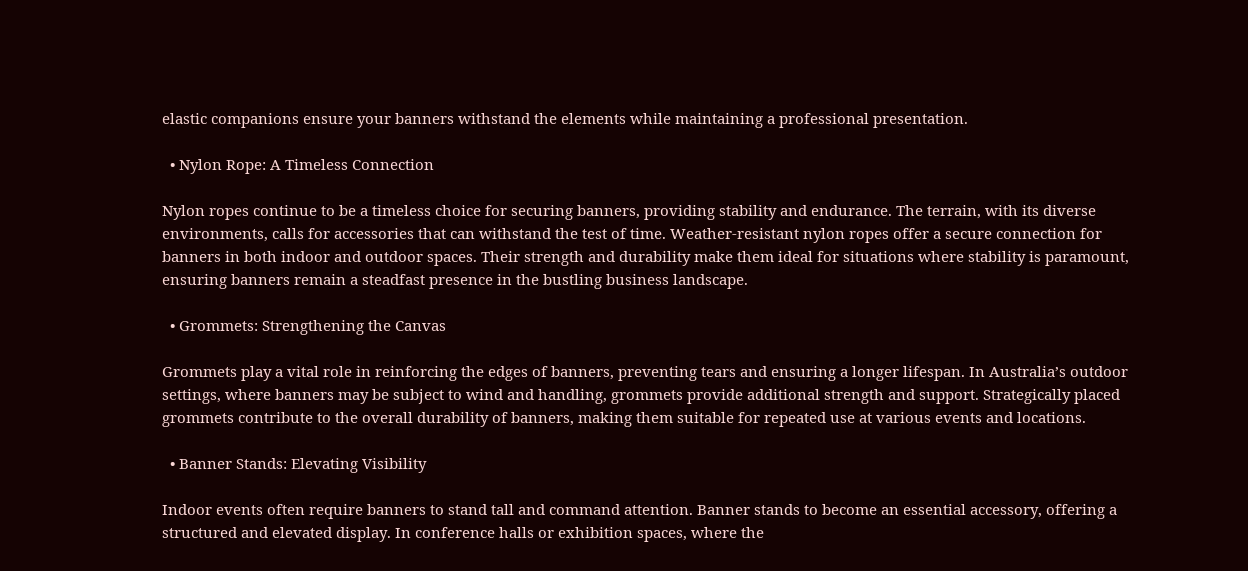elastic companions ensure your banners withstand the elements while maintaining a professional presentation.

  • Nylon Rope: A Timeless Connection

Nylon ropes continue to be a timeless choice for securing banners, providing stability and endurance. The terrain, with its diverse environments, calls for accessories that can withstand the test of time. Weather-resistant nylon ropes offer a secure connection for banners in both indoor and outdoor spaces. Their strength and durability make them ideal for situations where stability is paramount, ensuring banners remain a steadfast presence in the bustling business landscape.

  • Grommets: Strengthening the Canvas

Grommets play a vital role in reinforcing the edges of banners, preventing tears and ensuring a longer lifespan. In Australia’s outdoor settings, where banners may be subject to wind and handling, grommets provide additional strength and support. Strategically placed grommets contribute to the overall durability of banners, making them suitable for repeated use at various events and locations.

  • Banner Stands: Elevating Visibility

Indoor events often require banners to stand tall and command attention. Banner stands to become an essential accessory, offering a structured and elevated display. In conference halls or exhibition spaces, where the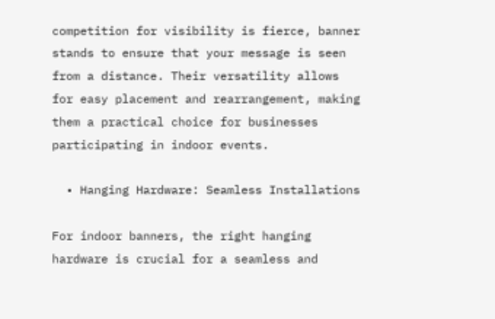competition for visibility is fierce, banner stands to ensure that your message is seen from a distance. Their versatility allows for easy placement and rearrangement, making them a practical choice for businesses participating in indoor events.

  • Hanging Hardware: Seamless Installations

For indoor banners, the right hanging hardware is crucial for a seamless and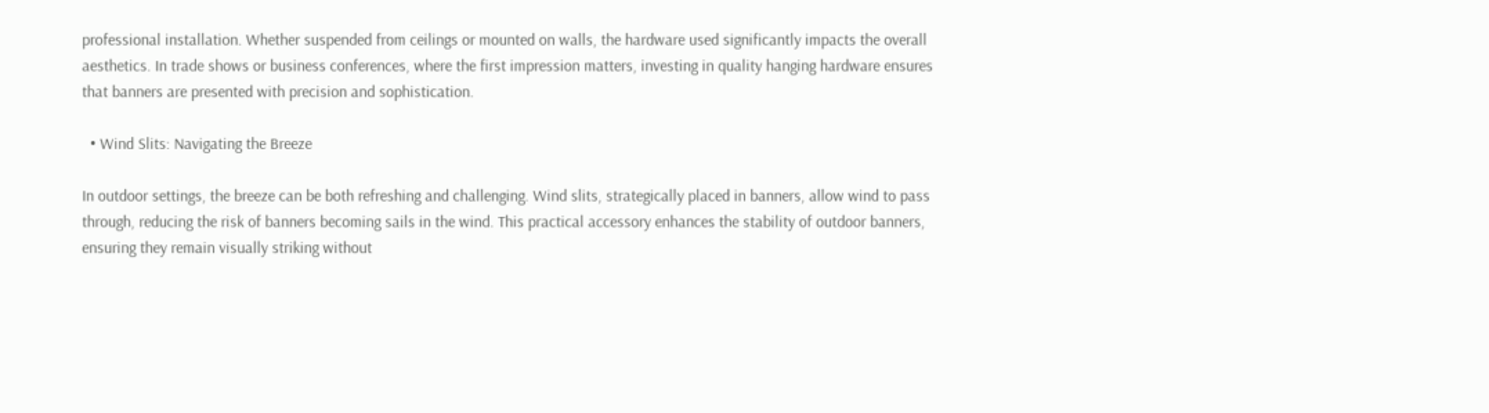professional installation. Whether suspended from ceilings or mounted on walls, the hardware used significantly impacts the overall aesthetics. In trade shows or business conferences, where the first impression matters, investing in quality hanging hardware ensures that banners are presented with precision and sophistication.

  • Wind Slits: Navigating the Breeze

In outdoor settings, the breeze can be both refreshing and challenging. Wind slits, strategically placed in banners, allow wind to pass through, reducing the risk of banners becoming sails in the wind. This practical accessory enhances the stability of outdoor banners, ensuring they remain visually striking without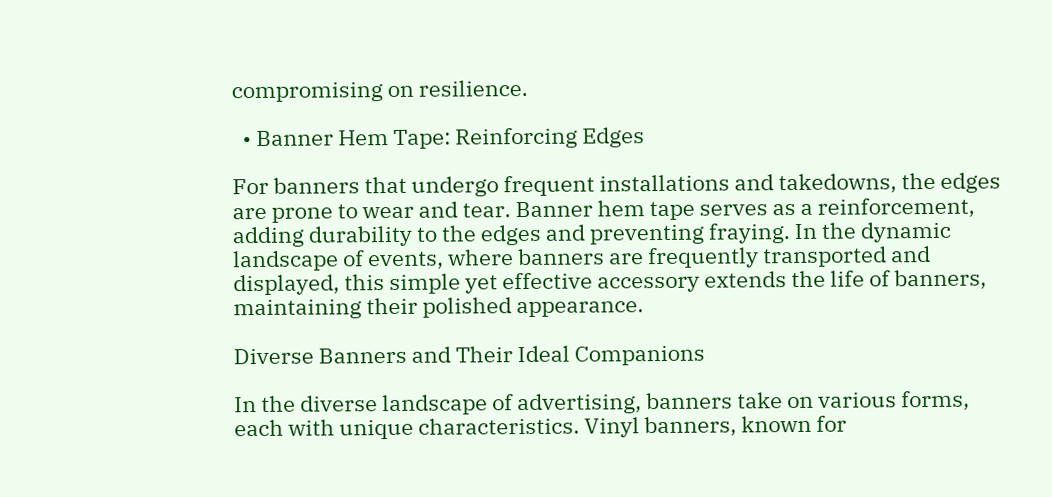compromising on resilience.

  • Banner Hem Tape: Reinforcing Edges

For banners that undergo frequent installations and takedowns, the edges are prone to wear and tear. Banner hem tape serves as a reinforcement, adding durability to the edges and preventing fraying. In the dynamic landscape of events, where banners are frequently transported and displayed, this simple yet effective accessory extends the life of banners, maintaining their polished appearance.

Diverse Banners and Their Ideal Companions

In the diverse landscape of advertising, banners take on various forms, each with unique characteristics. Vinyl banners, known for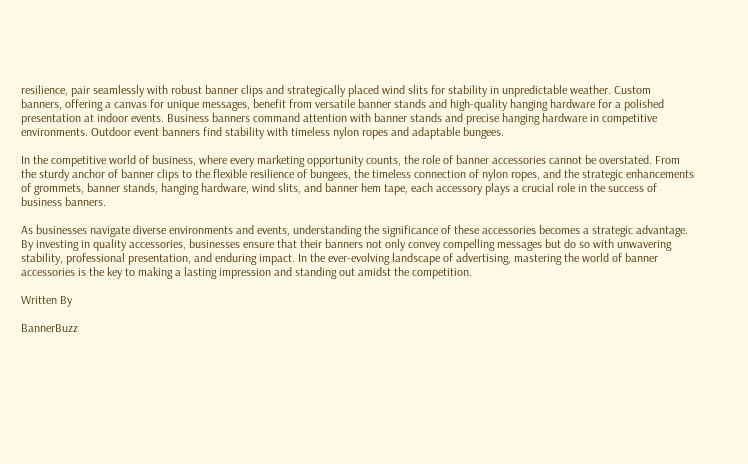resilience, pair seamlessly with robust banner clips and strategically placed wind slits for stability in unpredictable weather. Custom banners, offering a canvas for unique messages, benefit from versatile banner stands and high-quality hanging hardware for a polished presentation at indoor events. Business banners command attention with banner stands and precise hanging hardware in competitive environments. Outdoor event banners find stability with timeless nylon ropes and adaptable bungees.

In the competitive world of business, where every marketing opportunity counts, the role of banner accessories cannot be overstated. From the sturdy anchor of banner clips to the flexible resilience of bungees, the timeless connection of nylon ropes, and the strategic enhancements of grommets, banner stands, hanging hardware, wind slits, and banner hem tape, each accessory plays a crucial role in the success of business banners.

As businesses navigate diverse environments and events, understanding the significance of these accessories becomes a strategic advantage. By investing in quality accessories, businesses ensure that their banners not only convey compelling messages but do so with unwavering stability, professional presentation, and enduring impact. In the ever-evolving landscape of advertising, mastering the world of banner accessories is the key to making a lasting impression and standing out amidst the competition.

Written By

BannerBuzz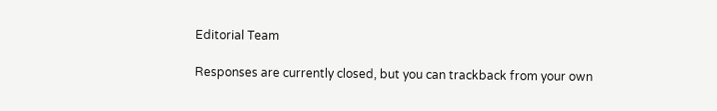Editorial Team

Responses are currently closed, but you can trackback from your own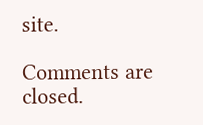site.

Comments are closed.